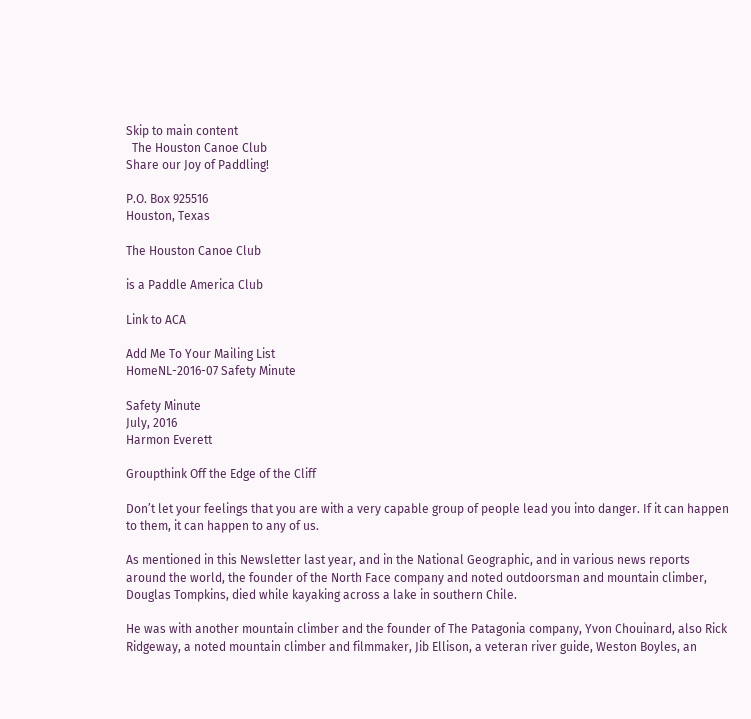Skip to main content
  The Houston Canoe Club
Share our Joy of Paddling!

P.O. Box 925516
Houston, Texas

The Houston Canoe Club

is a Paddle America Club

Link to ACA

Add Me To Your Mailing List
HomeNL-2016-07 Safety Minute

Safety Minute
July, 2016
Harmon Everett

Groupthink Off the Edge of the Cliff

Don’t let your feelings that you are with a very capable group of people lead you into danger. If it can happen to them, it can happen to any of us.

As mentioned in this Newsletter last year, and in the National Geographic, and in various news reports around the world, the founder of the North Face company and noted outdoorsman and mountain climber, Douglas Tompkins, died while kayaking across a lake in southern Chile.

He was with another mountain climber and the founder of The Patagonia company, Yvon Chouinard, also Rick Ridgeway, a noted mountain climber and filmmaker, Jib Ellison, a veteran river guide, Weston Boyles, an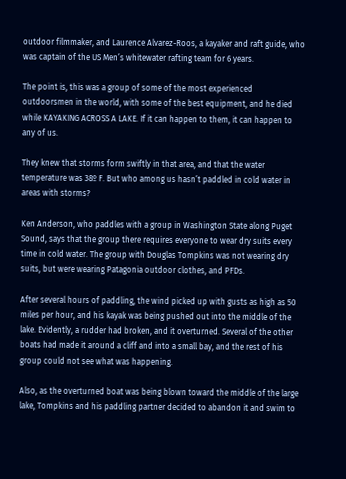outdoor filmmaker, and Laurence Alvarez-Roos, a kayaker and raft guide, who was captain of the US Men’s whitewater rafting team for 6 years.

The point is, this was a group of some of the most experienced outdoorsmen in the world, with some of the best equipment, and he died while KAYAKING ACROSS A LAKE. If it can happen to them, it can happen to any of us.

They knew that storms form swiftly in that area, and that the water temperature was 38º F. But who among us hasn’t paddled in cold water in areas with storms?

Ken Anderson, who paddles with a group in Washington State along Puget Sound, says that the group there requires everyone to wear dry suits every time in cold water. The group with Douglas Tompkins was not wearing dry suits, but were wearing Patagonia outdoor clothes, and PFDs.

After several hours of paddling, the wind picked up with gusts as high as 50 miles per hour, and his kayak was being pushed out into the middle of the lake. Evidently, a rudder had broken, and it overturned. Several of the other boats had made it around a cliff and into a small bay, and the rest of his group could not see what was happening.

Also, as the overturned boat was being blown toward the middle of the large lake, Tompkins and his paddling partner decided to abandon it and swim to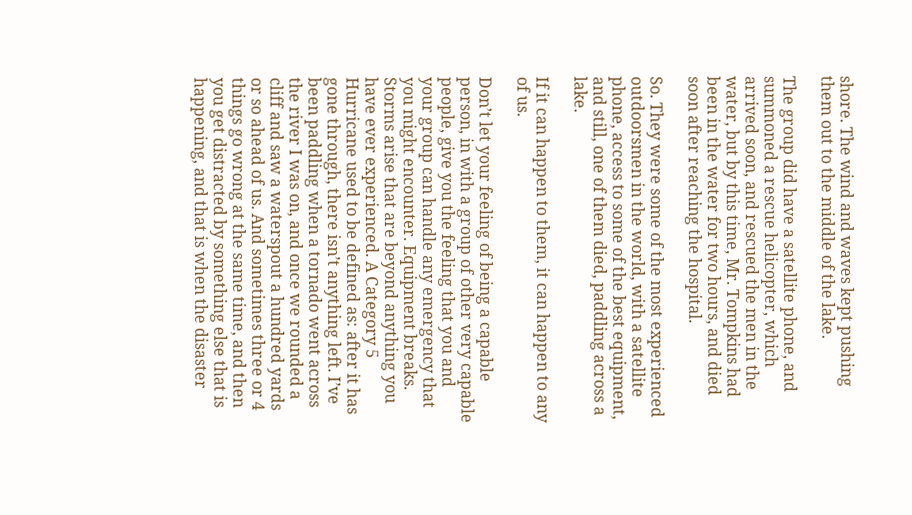shore. The wind and waves kept pushing them out to the middle of the lake.

The group did have a satellite phone, and summoned a rescue helicopter, which arrived soon, and rescued the men in the water, but by this time, Mr. Tompkins had been in the water for two hours, and died soon after reaching the hospital.

So. They were some of the most experienced outdoorsmen in the world, with a satellite phone, access to some of the best equipment, and still, one of them died, paddling across a lake.

If it can happen to them, it can happen to any of us.

Don’t let your feeling of being a capable person, in with a group of other very capable people, give you the feeling that you and your group can handle any emergency that you might encounter. Equipment breaks. Storms arise that are beyond anything you have ever experienced. A Category 5 Hurricane used to be defined as: after it has gone through, there isn’t anything left. I’ve been paddling when a tornado went across the river I was on, and once we rounded a cliff and saw a waterspout a hundred yards or so ahead of us. And sometimes three or 4 things go wrong at the same time, and then you get distracted by something else that is happening, and that is when the disaster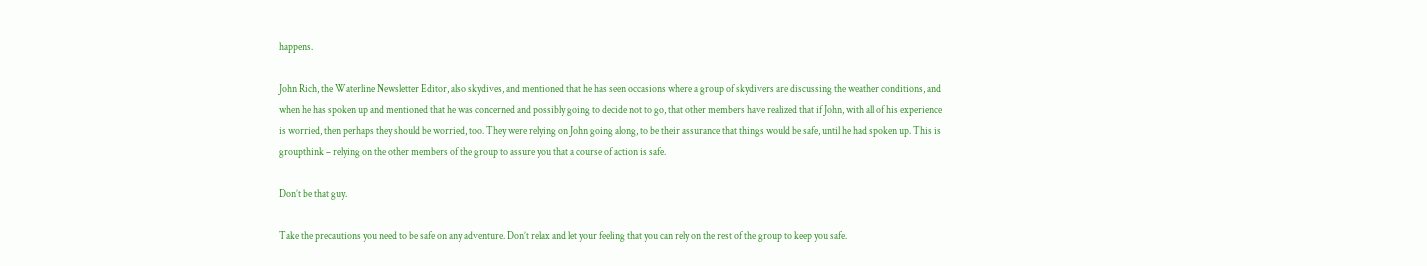happens.

John Rich, the Waterline Newsletter Editor, also skydives, and mentioned that he has seen occasions where a group of skydivers are discussing the weather conditions, and when he has spoken up and mentioned that he was concerned and possibly going to decide not to go, that other members have realized that if John, with all of his experience is worried, then perhaps they should be worried, too. They were relying on John going along, to be their assurance that things would be safe, until he had spoken up. This is groupthink – relying on the other members of the group to assure you that a course of action is safe.

Don’t be that guy.

Take the precautions you need to be safe on any adventure. Don’t relax and let your feeling that you can rely on the rest of the group to keep you safe.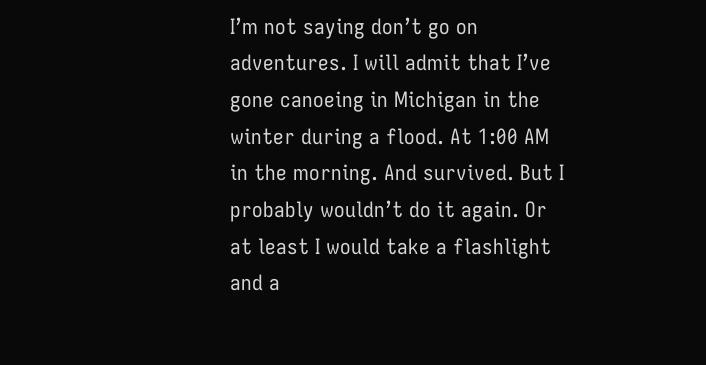I’m not saying don’t go on adventures. I will admit that I’ve gone canoeing in Michigan in the winter during a flood. At 1:00 AM in the morning. And survived. But I probably wouldn’t do it again. Or at least I would take a flashlight and a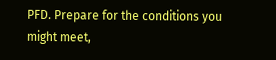PFD. Prepare for the conditions you might meet,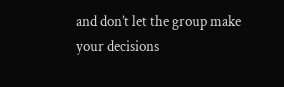and don’t let the group make your decisions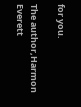for you.

The author,Harmon Everett